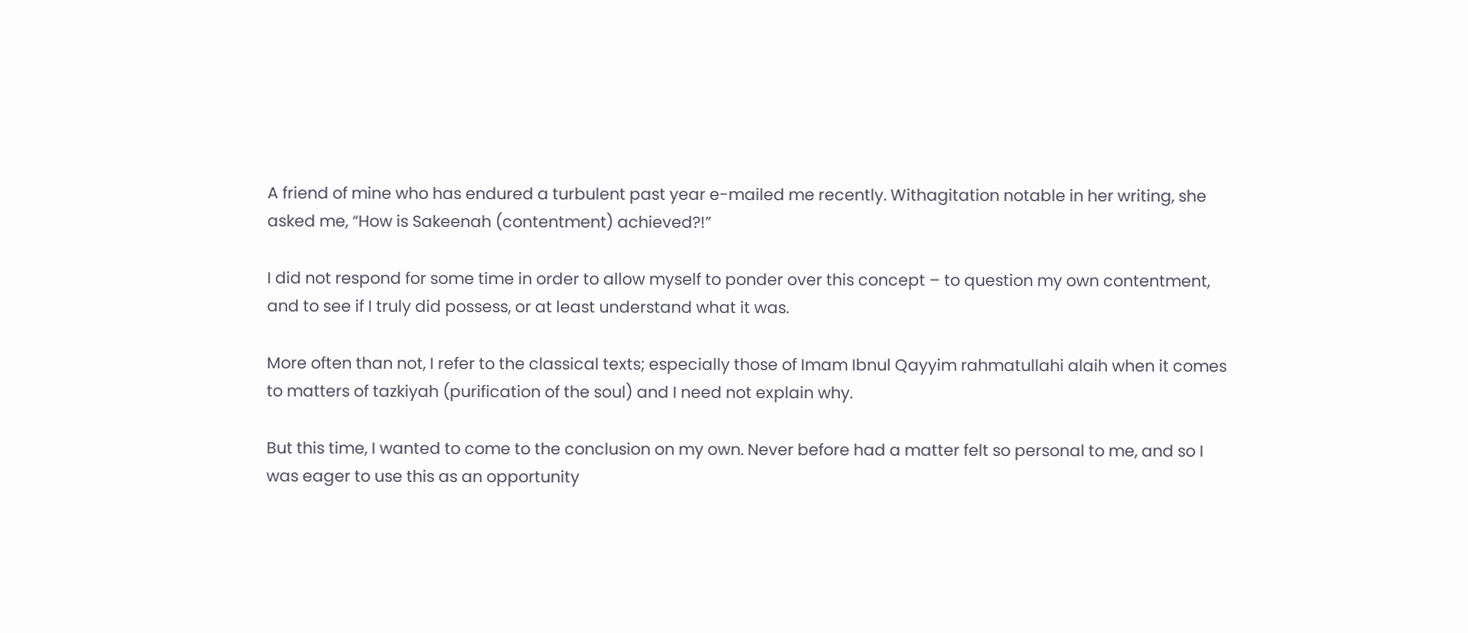A friend of mine who has endured a turbulent past year e-mailed me recently. Withagitation notable in her writing, she asked me, “How is Sakeenah (contentment) achieved?!”

I did not respond for some time in order to allow myself to ponder over this concept – to question my own contentment, and to see if I truly did possess, or at least understand what it was.

More often than not, I refer to the classical texts; especially those of Imam Ibnul Qayyim rahmatullahi alaih when it comes to matters of tazkiyah (purification of the soul) and I need not explain why.

But this time, I wanted to come to the conclusion on my own. Never before had a matter felt so personal to me, and so I was eager to use this as an opportunity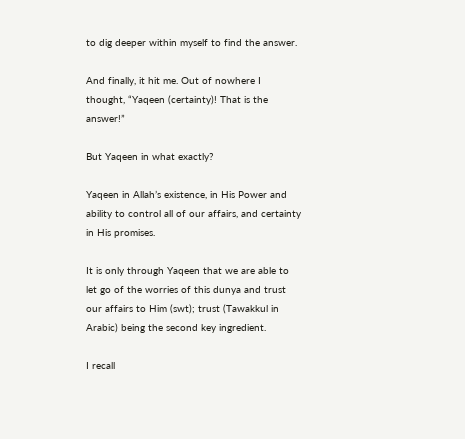to dig deeper within myself to find the answer.

And finally, it hit me. Out of nowhere I thought, “Yaqeen (certainty)! That is the answer!”

But Yaqeen in what exactly?

Yaqeen in Allah’s existence, in His Power and ability to control all of our affairs, and certainty in His promises.

It is only through Yaqeen that we are able to let go of the worries of this dunya and trust our affairs to Him (swt); trust (Tawakkul in Arabic) being the second key ingredient.

I recall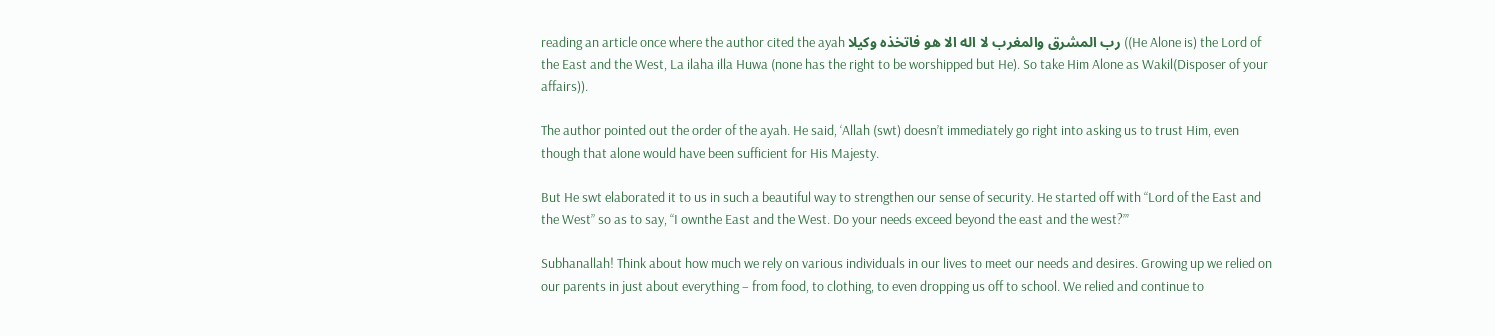reading an article once where the author cited the ayah رب المشرق والمغرب لا اله الا هو فاتخذه وكيلا ((He Alone is) the Lord of the East and the West, La ilaha illa Huwa (none has the right to be worshipped but He). So take Him Alone as Wakil(Disposer of your affairs)).

The author pointed out the order of the ayah. He said, ‘Allah (swt) doesn’t immediately go right into asking us to trust Him, even though that alone would have been sufficient for His Majesty.

But He swt elaborated it to us in such a beautiful way to strengthen our sense of security. He started off with “Lord of the East and the West” so as to say, “I ownthe East and the West. Do your needs exceed beyond the east and the west?”’

Subhanallah! Think about how much we rely on various individuals in our lives to meet our needs and desires. Growing up we relied on our parents in just about everything – from food, to clothing, to even dropping us off to school. We relied and continue to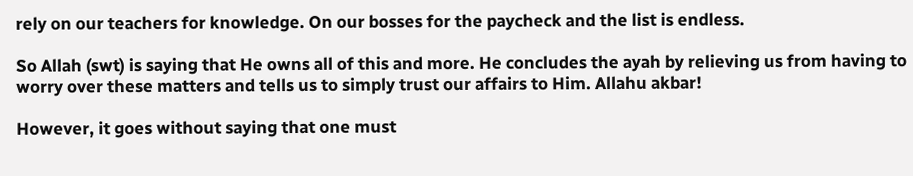rely on our teachers for knowledge. On our bosses for the paycheck and the list is endless.

So Allah (swt) is saying that He owns all of this and more. He concludes the ayah by relieving us from having to worry over these matters and tells us to simply trust our affairs to Him. Allahu akbar!

However, it goes without saying that one must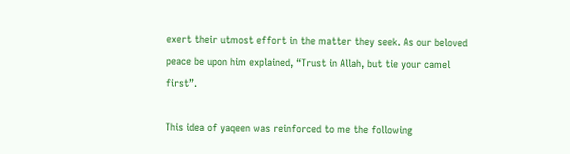exert their utmost effort in the matter they seek. As our beloved peace be upon him explained, “Trust in Allah, but tie your camel first”.

This idea of yaqeen was reinforced to me the following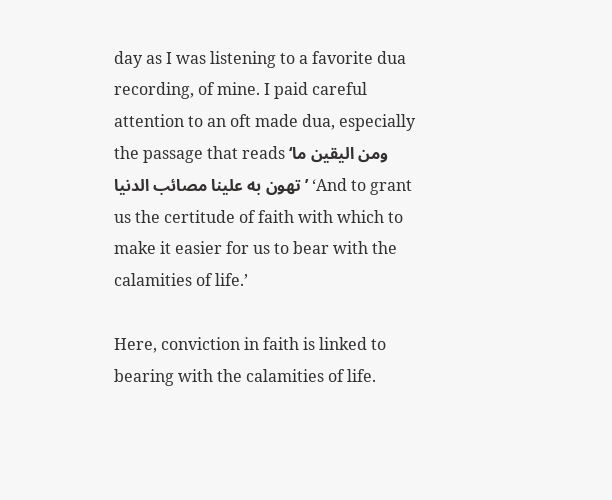day as I was listening to a favorite dua recording, of mine. I paid careful attention to an oft made dua, especially the passage that reads ‘ومن اليقين ما تهون به علينا مصائب الدنيا’ ‘And to grant us the certitude of faith with which to make it easier for us to bear with the calamities of life.’

Here, conviction in faith is linked to bearing with the calamities of life.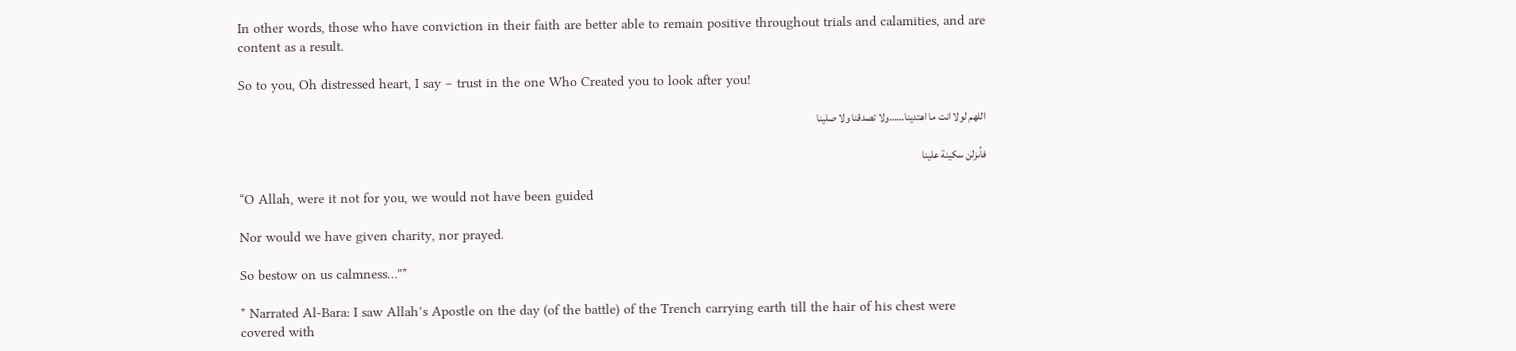In other words, those who have conviction in their faith are better able to remain positive throughout trials and calamities, and are content as a result.

So to you, Oh distressed heart, I say – trust in the one Who Created you to look after you!

اللهم لولا انت ما اهتدينا……ولا تصدقنا ولا صلينا

فأىزلن سكينة علينا

“O Allah, were it not for you, we would not have been guided

Nor would we have given charity, nor prayed.

So bestow on us calmness…”*

* Narrated Al-Bara: I saw Allah’s Apostle on the day (of the battle) of the Trench carrying earth till the hair of his chest were covered with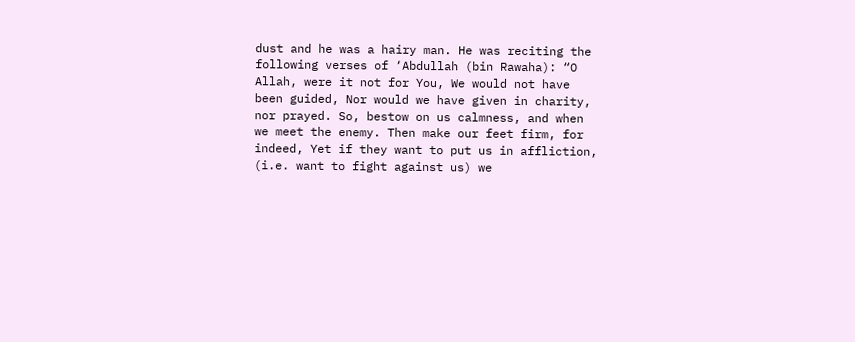dust and he was a hairy man. He was reciting the following verses of ‘Abdullah (bin Rawaha): “O Allah, were it not for You, We would not have been guided, Nor would we have given in charity, nor prayed. So, bestow on us calmness, and when we meet the enemy. Then make our feet firm, for indeed, Yet if they want to put us in affliction, (i.e. want to fight against us) we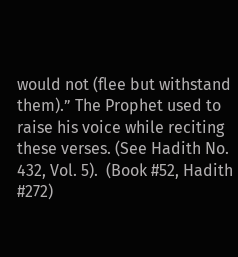would not (flee but withstand them).” The Prophet used to raise his voice while reciting these verses. (See Hadith No. 432, Vol. 5).  (Book #52, Hadith #272)